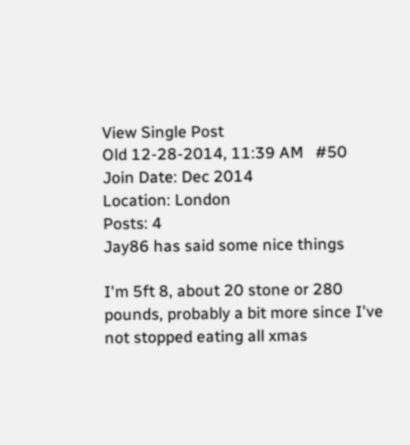View Single Post
Old 12-28-2014, 11:39 AM   #50
Join Date: Dec 2014
Location: London
Posts: 4
Jay86 has said some nice things

I'm 5ft 8, about 20 stone or 280 pounds, probably a bit more since I've not stopped eating all xmas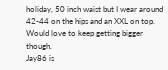holiday, 50 inch waist but I wear around 42-44 on the hips and an XXL on top. Would love to keep getting bigger though.
Jay86 is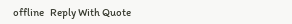offline   Reply With Quote